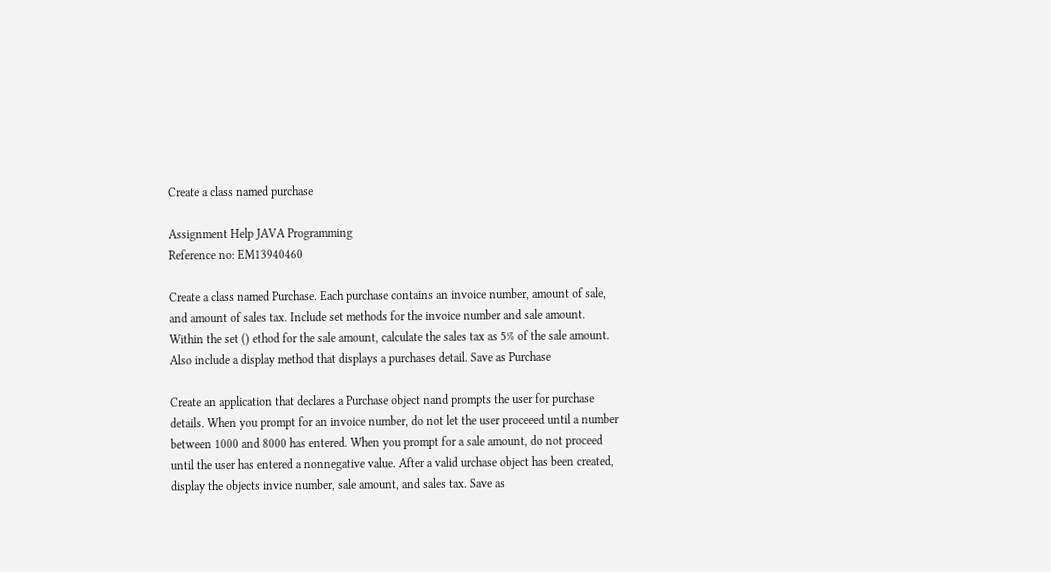Create a class named purchase

Assignment Help JAVA Programming
Reference no: EM13940460

Create a class named Purchase. Each purchase contains an invoice number, amount of sale, and amount of sales tax. Include set methods for the invoice number and sale amount. Within the set () ethod for the sale amount, calculate the sales tax as 5% of the sale amount. Also include a display method that displays a purchases detail. Save as Purchase

Create an application that declares a Purchase object nand prompts the user for purchase details. When you prompt for an invoice number, do not let the user proceeed until a number between 1000 and 8000 has entered. When you prompt for a sale amount, do not proceed until the user has entered a nonnegative value. After a valid urchase object has been created, display the objects invice number, sale amount, and sales tax. Save as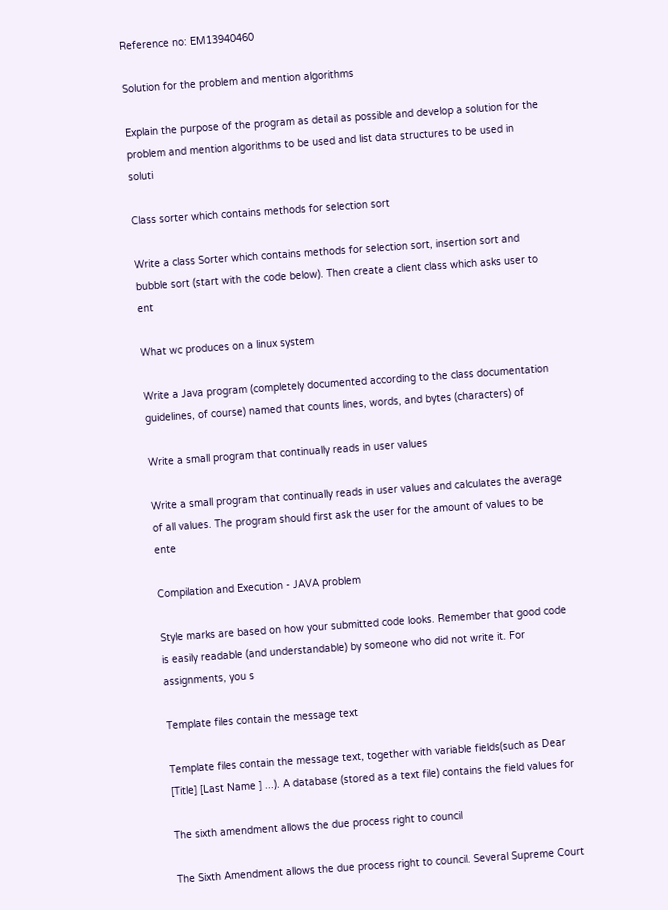Reference no: EM13940460

Solution for the problem and mention algorithms

Explain the purpose of the program as detail as possible and develop a solution for the problem and mention algorithms to be used and list data structures to be used in soluti

Class sorter which contains methods for selection sort

Write a class Sorter which contains methods for selection sort, insertion sort and bubble sort (start with the code below). Then create a client class which asks user to ent

What wc produces on a linux system

Write a Java program (completely documented according to the class documentation guidelines, of course) named that counts lines, words, and bytes (characters) of

Write a small program that continually reads in user values

Write a small program that continually reads in user values and calculates the average of all values. The program should first ask the user for the amount of values to be ente

Compilation and Execution - JAVA problem

Style marks are based on how your submitted code looks. Remember that good code is easily readable (and understandable) by someone who did not write it. For assignments, you s

Template files contain the message text

Template files contain the message text, together with variable fields(such as Dear [Title] [Last Name ] ...). A database (stored as a text file) contains the field values for

The sixth amendment allows the due process right to council

The Sixth Amendment allows the due process right to council. Several Supreme Court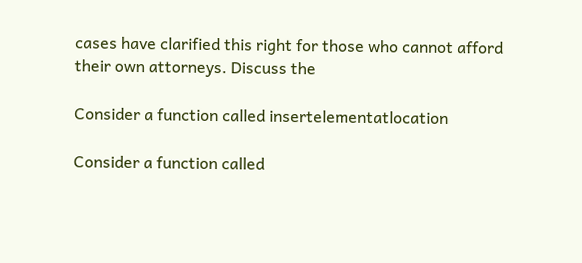cases have clarified this right for those who cannot afford their own attorneys. Discuss the

Consider a function called insertelementatlocation

Consider a function called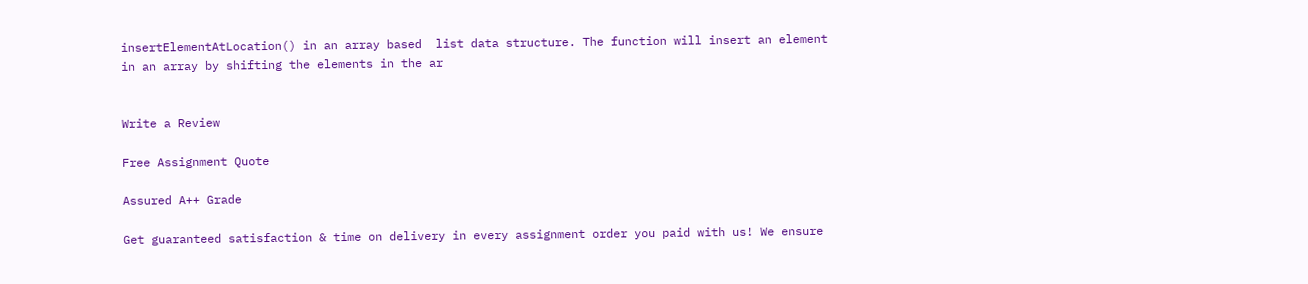insertElementAtLocation() in an array based  list data structure. The function will insert an element in an array by shifting the elements in the ar


Write a Review

Free Assignment Quote

Assured A++ Grade

Get guaranteed satisfaction & time on delivery in every assignment order you paid with us! We ensure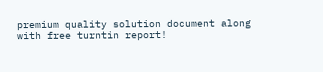premium quality solution document along with free turntin report!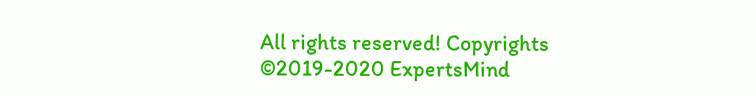All rights reserved! Copyrights ©2019-2020 ExpertsMind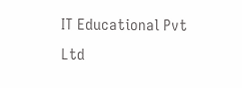IT Educational Pvt Ltd